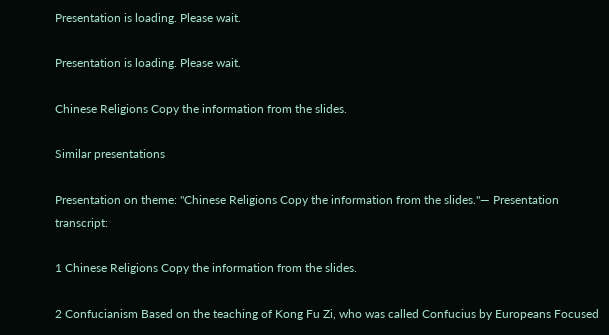Presentation is loading. Please wait.

Presentation is loading. Please wait.

Chinese Religions Copy the information from the slides.

Similar presentations

Presentation on theme: "Chinese Religions Copy the information from the slides."— Presentation transcript:

1 Chinese Religions Copy the information from the slides.

2 Confucianism Based on the teaching of Kong Fu Zi, who was called Confucius by Europeans Focused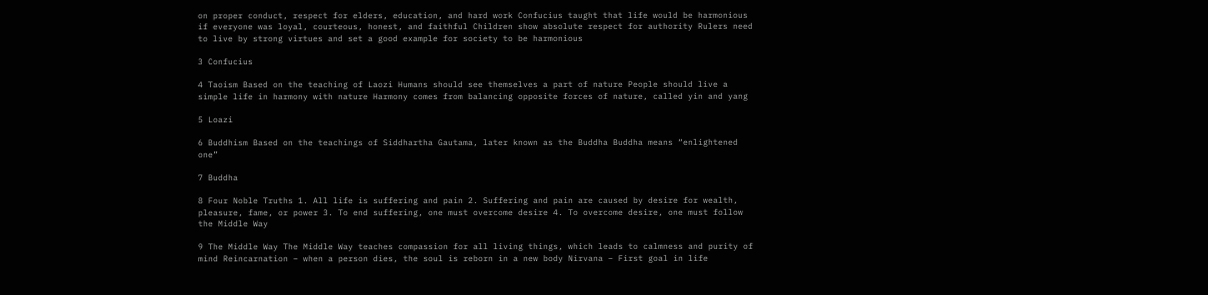on proper conduct, respect for elders, education, and hard work Confucius taught that life would be harmonious if everyone was loyal, courteous, honest, and faithful Children show absolute respect for authority Rulers need to live by strong virtues and set a good example for society to be harmonious

3 Confucius

4 Taoism Based on the teaching of Laozi Humans should see themselves a part of nature People should live a simple life in harmony with nature Harmony comes from balancing opposite forces of nature, called yin and yang

5 Loazi

6 Buddhism Based on the teachings of Siddhartha Gautama, later known as the Buddha Buddha means “enlightened one”

7 Buddha

8 Four Noble Truths 1. All life is suffering and pain 2. Suffering and pain are caused by desire for wealth, pleasure, fame, or power 3. To end suffering, one must overcome desire 4. To overcome desire, one must follow the Middle Way

9 The Middle Way The Middle Way teaches compassion for all living things, which leads to calmness and purity of mind Reincarnation – when a person dies, the soul is reborn in a new body Nirvana – First goal in life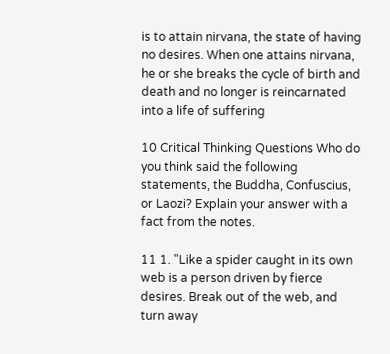is to attain nirvana, the state of having no desires. When one attains nirvana, he or she breaks the cycle of birth and death and no longer is reincarnated into a life of suffering

10 Critical Thinking Questions Who do you think said the following statements, the Buddha, Confuscius, or Laozi? Explain your answer with a fact from the notes.

11 1. "Like a spider caught in its own web is a person driven by fierce desires. Break out of the web, and turn away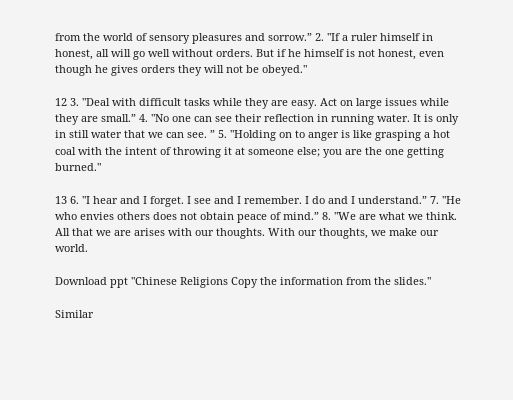from the world of sensory pleasures and sorrow.” 2. "If a ruler himself in honest, all will go well without orders. But if he himself is not honest, even though he gives orders they will not be obeyed."

12 3. "Deal with difficult tasks while they are easy. Act on large issues while they are small.” 4. "No one can see their reflection in running water. It is only in still water that we can see. ” 5. "Holding on to anger is like grasping a hot coal with the intent of throwing it at someone else; you are the one getting burned."

13 6. "I hear and I forget. I see and I remember. I do and I understand.” 7. "He who envies others does not obtain peace of mind.” 8. "We are what we think. All that we are arises with our thoughts. With our thoughts, we make our world.

Download ppt "Chinese Religions Copy the information from the slides."

Similar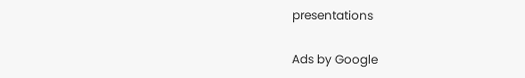presentations

Ads by Google